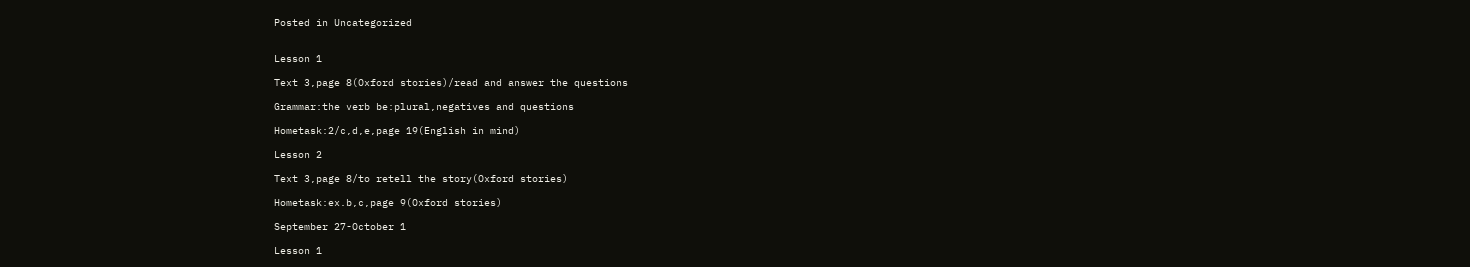Posted in Uncategorized


Lesson 1

Text 3,page 8(Oxford stories)/read and answer the questions

Grammar:the verb be:plural,negatives and questions

Hometask:2/c,d,e,page 19(English in mind)

Lesson 2

Text 3,page 8/to retell the story(Oxford stories)

Hometask:ex.b,c,page 9(Oxford stories)

September 27-October 1

Lesson 1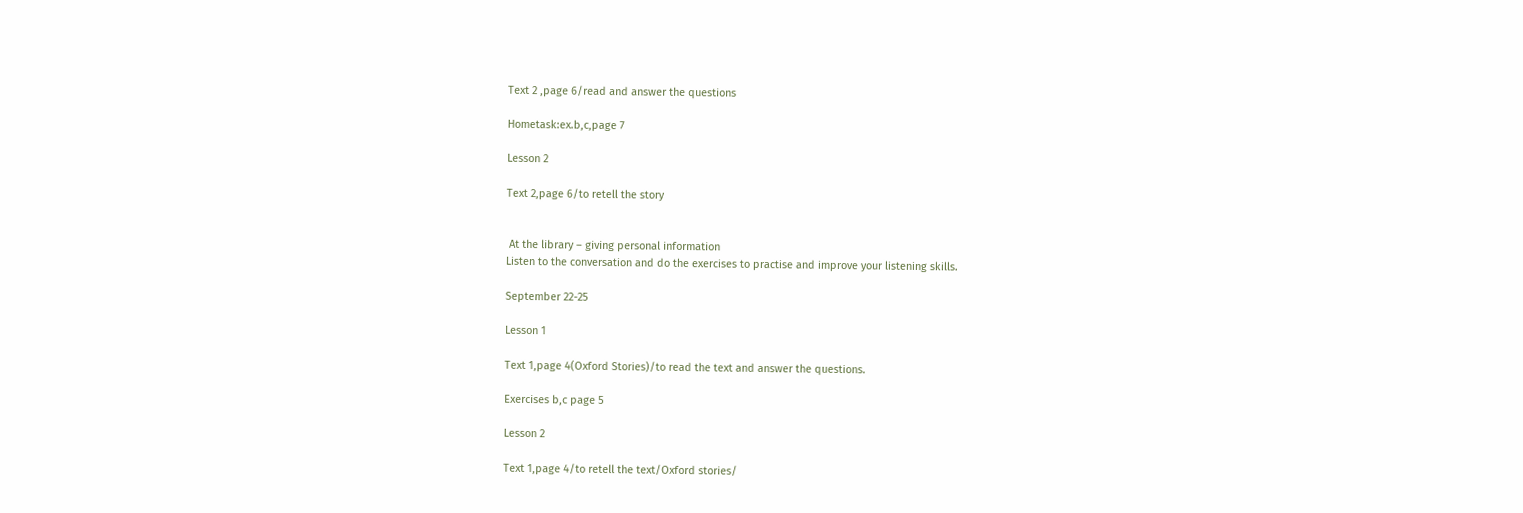Text 2 ,page 6/read and answer the questions

Hometask:ex.b,c,page 7

Lesson 2

Text 2,page 6/to retell the story


 At the library – giving personal information
Listen to the conversation and do the exercises to practise and improve your listening skills.

September 22-25

Lesson 1

Text 1,page 4(Oxford Stories)/to read the text and answer the questions.

Exercises b,c page 5

Lesson 2

Text 1,page 4/to retell the text/Oxford stories/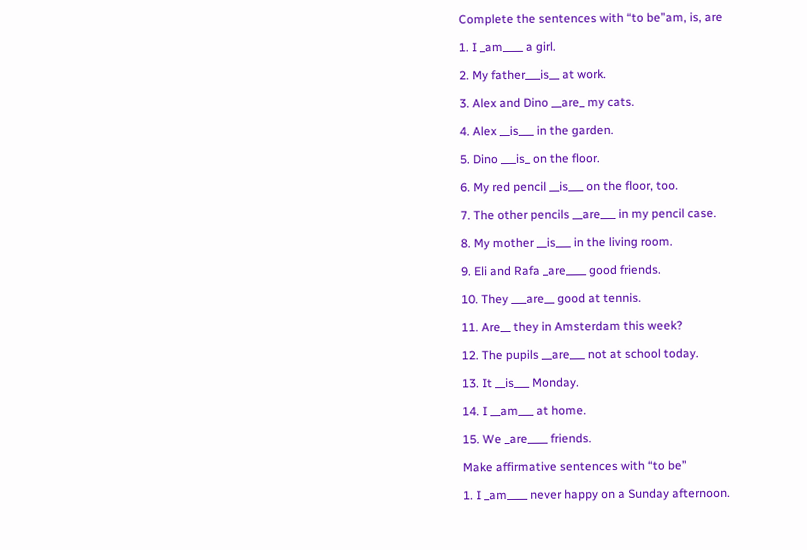Complete the sentences with “to be”am, is, are

1. I _am____ a girl.

2. My father___is__ at work.

3. Alex and Dino __are_ my cats.

4. Alex __is___ in the garden.

5. Dino ___is_ on the floor.

6. My red pencil __is___ on the floor, too.

7. The other pencils __are___ in my pencil case.

8. My mother __is___ in the living room.

9. Eli and Rafa _are____ good friends.

10. They ___are__ good at tennis.

11. Are__ they in Amsterdam this week?

12. The pupils __are___ not at school today.

13. It __is___ Monday.

14. I __am___ at home.

15. We _are____ friends.

Make affirmative sentences with “to be”

1. I _am____ never happy on a Sunday afternoon.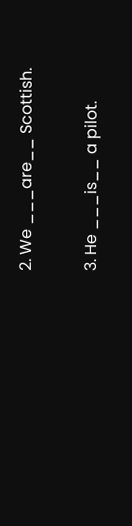2. We ___are__ Scottish.

3. He ___is__ a pilot.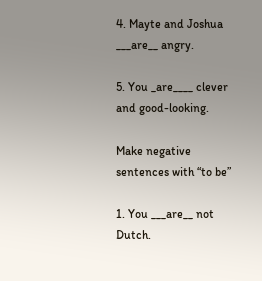4. Mayte and Joshua ___are__ angry.

5. You _are____ clever and good-looking.

Make negative sentences with “to be”

1. You ___are__ not Dutch.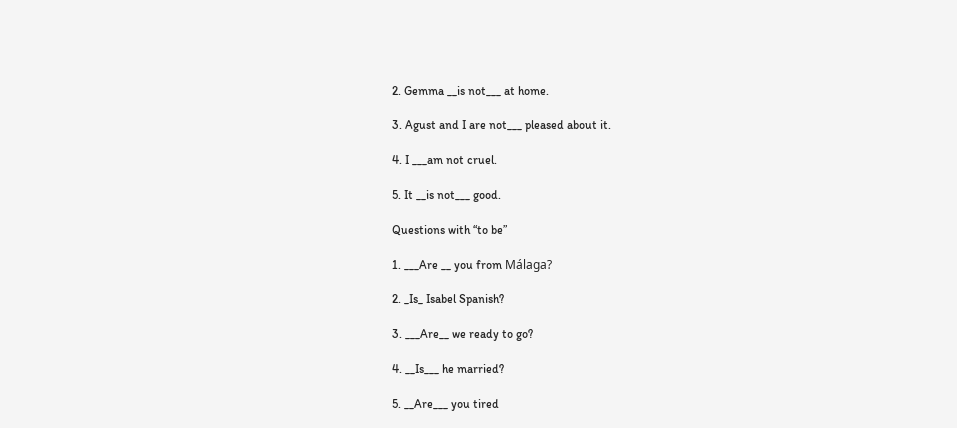2. Gemma __is not___ at home.

3. Agust and I are not___ pleased about it.

4. I ___am not cruel.

5. It __is not___ good.

Questions with “to be”

1. ___Are __ you from Málaga?

2. _Is_ Isabel Spanish?

3. ___Are__ we ready to go?

4. __Is___ he married?

5. __Are___ you tired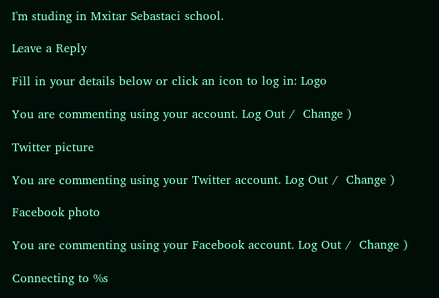I'm studing in Mxitar Sebastaci school.

Leave a Reply

Fill in your details below or click an icon to log in: Logo

You are commenting using your account. Log Out /  Change )

Twitter picture

You are commenting using your Twitter account. Log Out /  Change )

Facebook photo

You are commenting using your Facebook account. Log Out /  Change )

Connecting to %s